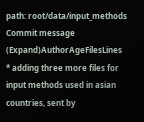path: root/data/input_methods
Commit message (Expand)AuthorAgeFilesLines
* adding three more files for input methods used in asian countries, sent by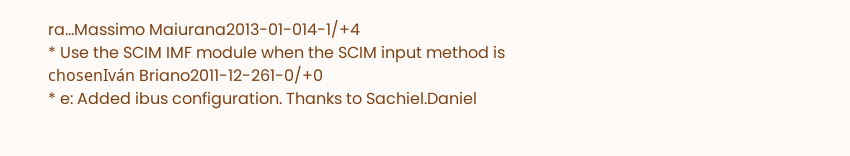ra...Massimo Maiurana2013-01-014-1/+4
* Use the SCIM IMF module when the SCIM input method is chosenIván Briano2011-12-261-0/+0
* e: Added ibus configuration. Thanks to Sachiel.Daniel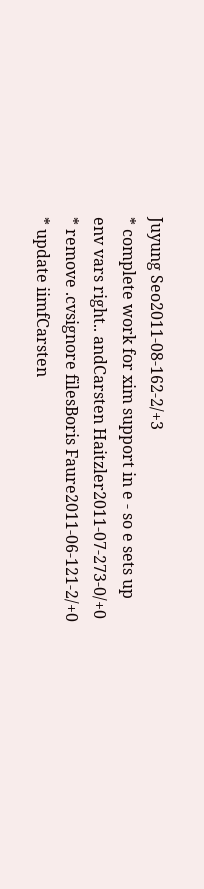Juyung Seo2011-08-162-2/+3
* complete work for xim support in e - so e sets up env vars right.. andCarsten Haitzler2011-07-273-0/+0
* remove .cvsignore filesBoris Faure2011-06-121-2/+0
* update iimfCarsten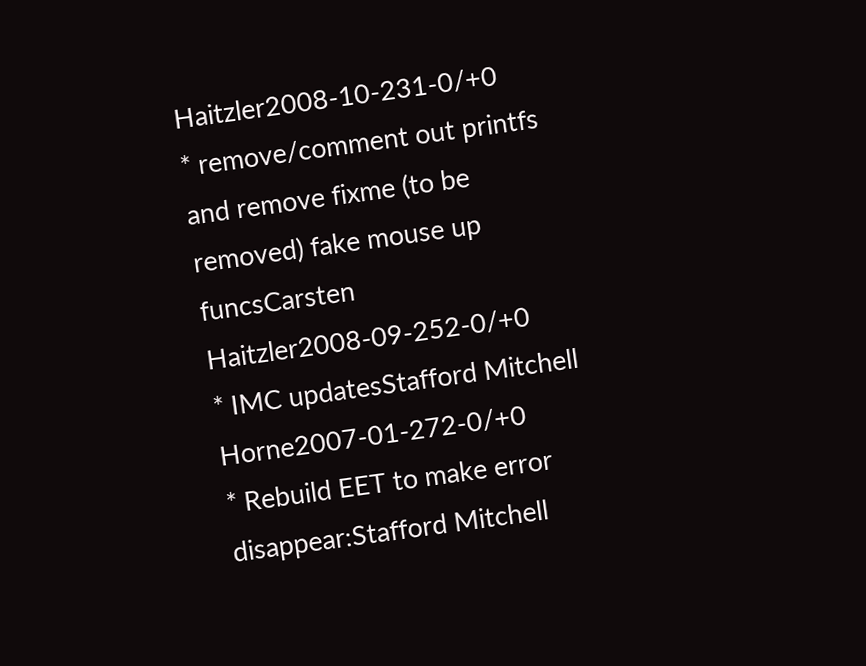Haitzler2008-10-231-0/+0
* remove/comment out printfs and remove fixme (to be removed) fake mouse up funcsCarsten Haitzler2008-09-252-0/+0
* IMC updatesStafford Mitchell Horne2007-01-272-0/+0
* Rebuild EET to make error disappear:Stafford Mitchell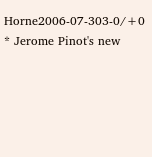Horne2006-07-303-0/+0
* Jerome Pinot's new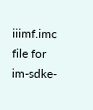iiimf.imc file for im-sdke-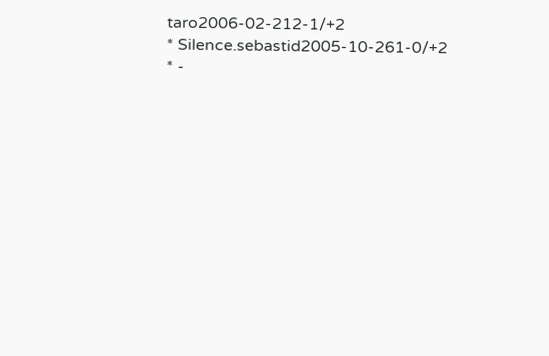taro2006-02-212-1/+2
* Silence.sebastid2005-10-261-0/+2
* -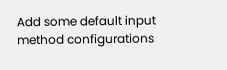Add some default input method configurations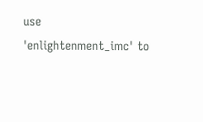use 'enlightenment_imc' to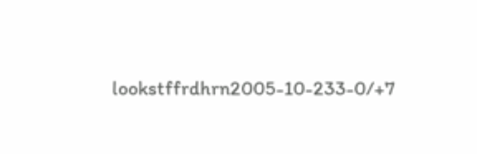lookstffrdhrn2005-10-233-0/+7